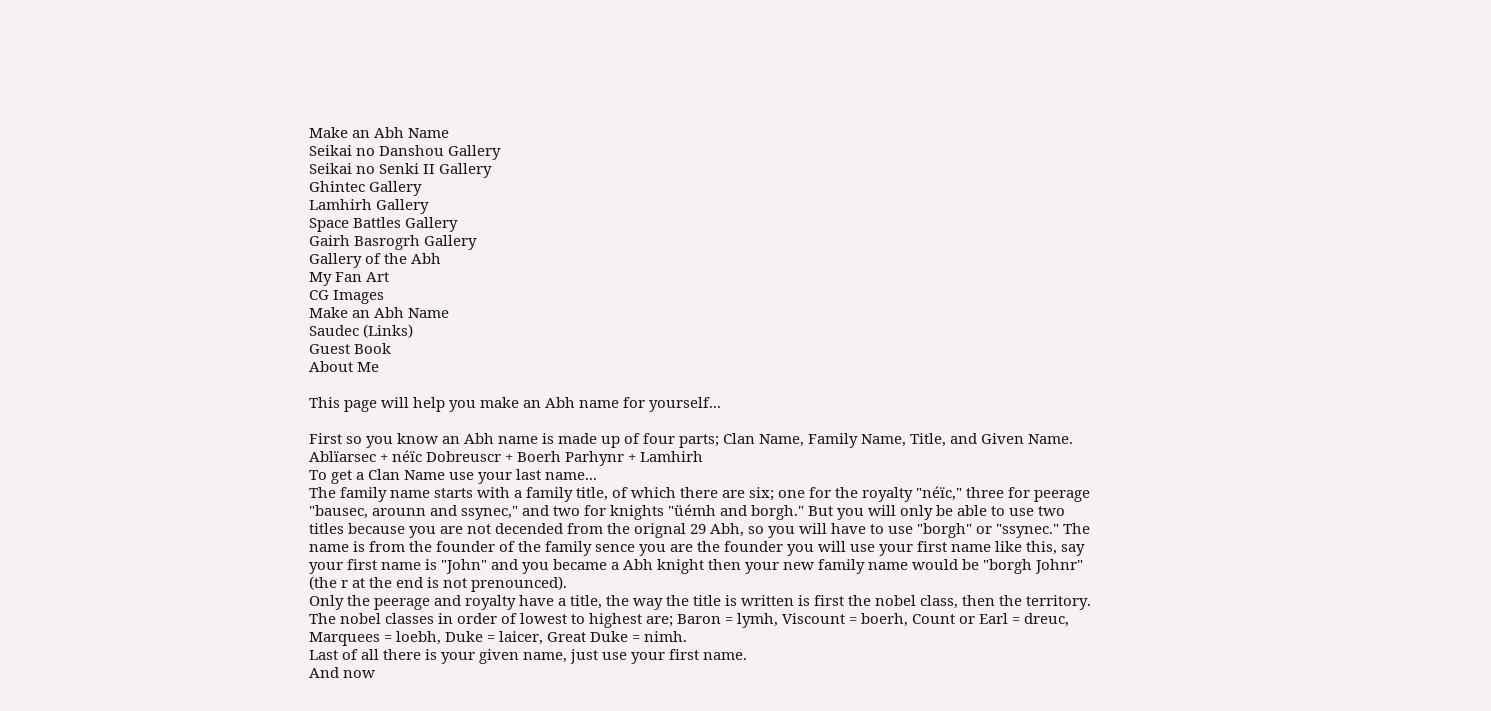Make an Abh Name
Seikai no Danshou Gallery
Seikai no Senki II Gallery
Ghintec Gallery
Lamhirh Gallery
Space Battles Gallery
Gairh Basrogrh Gallery
Gallery of the Abh
My Fan Art
CG Images
Make an Abh Name
Saudec (Links)
Guest Book
About Me

This page will help you make an Abh name for yourself...

First so you know an Abh name is made up of four parts; Clan Name, Family Name, Title, and Given Name.
Ablïarsec + néïc Dobreuscr + Boerh Parhynr + Lamhirh
To get a Clan Name use your last name...
The family name starts with a family title, of which there are six; one for the royalty "néïc," three for peerage "bausec, arounn and ssynec," and two for knights "üémh and borgh." But you will only be able to use two titles because you are not decended from the orignal 29 Abh, so you will have to use "borgh" or "ssynec." The name is from the founder of the family sence you are the founder you will use your first name like this, say your first name is "John" and you became a Abh knight then your new family name would be "borgh Johnr" (the r at the end is not prenounced).
Only the peerage and royalty have a title, the way the title is written is first the nobel class, then the territory. The nobel classes in order of lowest to highest are; Baron = lymh, Viscount = boerh, Count or Earl = dreuc, Marquees = loebh, Duke = laicer, Great Duke = nimh.
Last of all there is your given name, just use your first name.
And now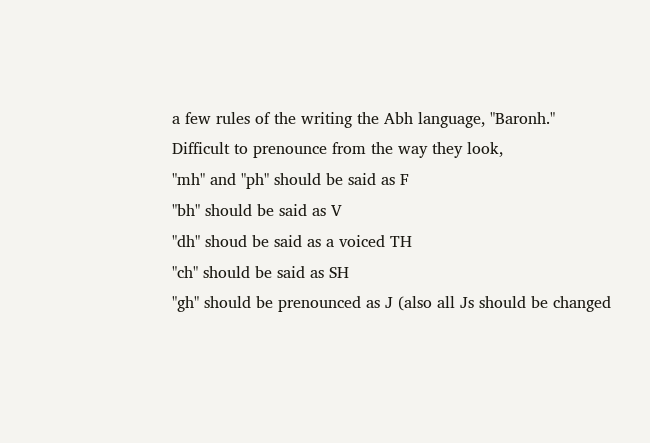a few rules of the writing the Abh language, "Baronh."
Difficult to prenounce from the way they look,
"mh" and "ph" should be said as F
"bh" should be said as V
"dh" shoud be said as a voiced TH
"ch" should be said as SH
"gh" should be prenounced as J (also all Js should be changed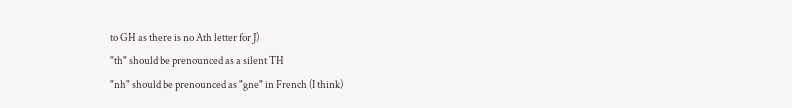to GH as there is no Ath letter for J)
"th" should be prenounced as a silent TH
"nh" should be prenounced as "gne" in French (I think)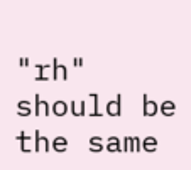"rh" should be the same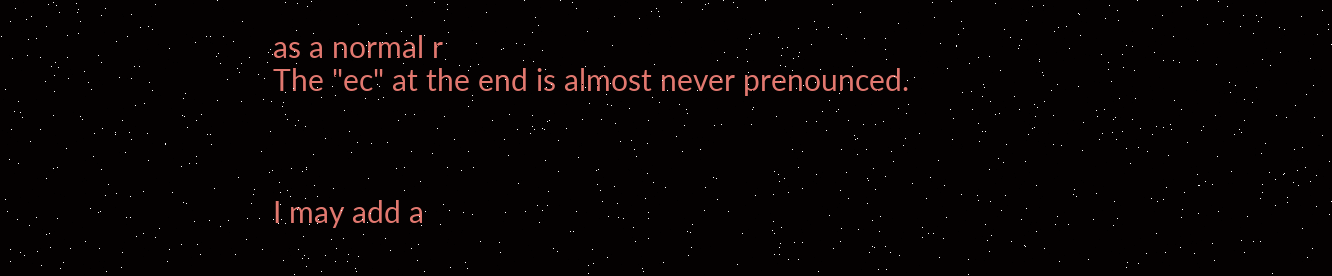as a normal r
The "ec" at the end is almost never prenounced.



I may add a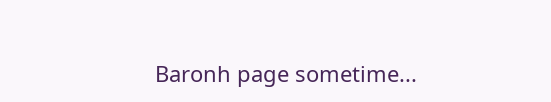Baronh page sometime...